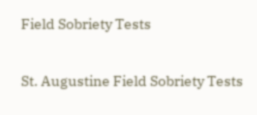Field Sobriety Tests

St. Augustine Field Sobriety Tests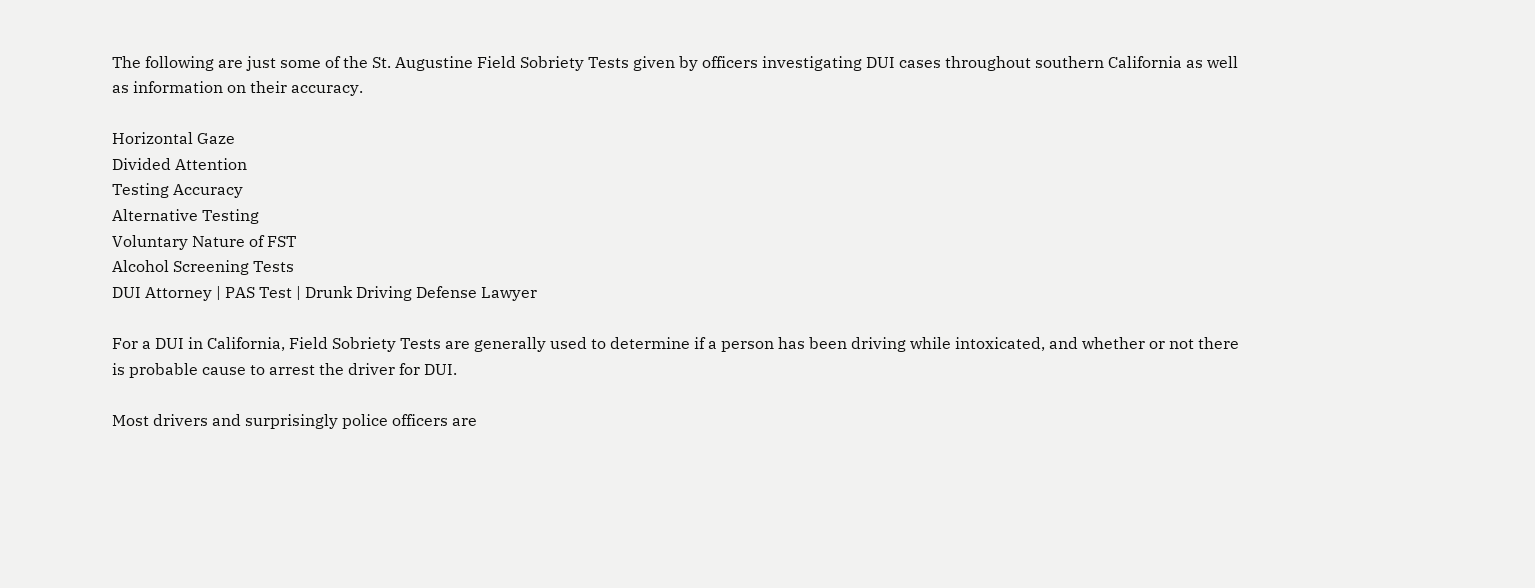The following are just some of the St. Augustine Field Sobriety Tests given by officers investigating DUI cases throughout southern California as well as information on their accuracy.

Horizontal Gaze
Divided Attention
Testing Accuracy
Alternative Testing
Voluntary Nature of FST
Alcohol Screening Tests
DUI Attorney | PAS Test | Drunk Driving Defense Lawyer

For a DUI in California, Field Sobriety Tests are generally used to determine if a person has been driving while intoxicated, and whether or not there is probable cause to arrest the driver for DUI.

Most drivers and surprisingly police officers are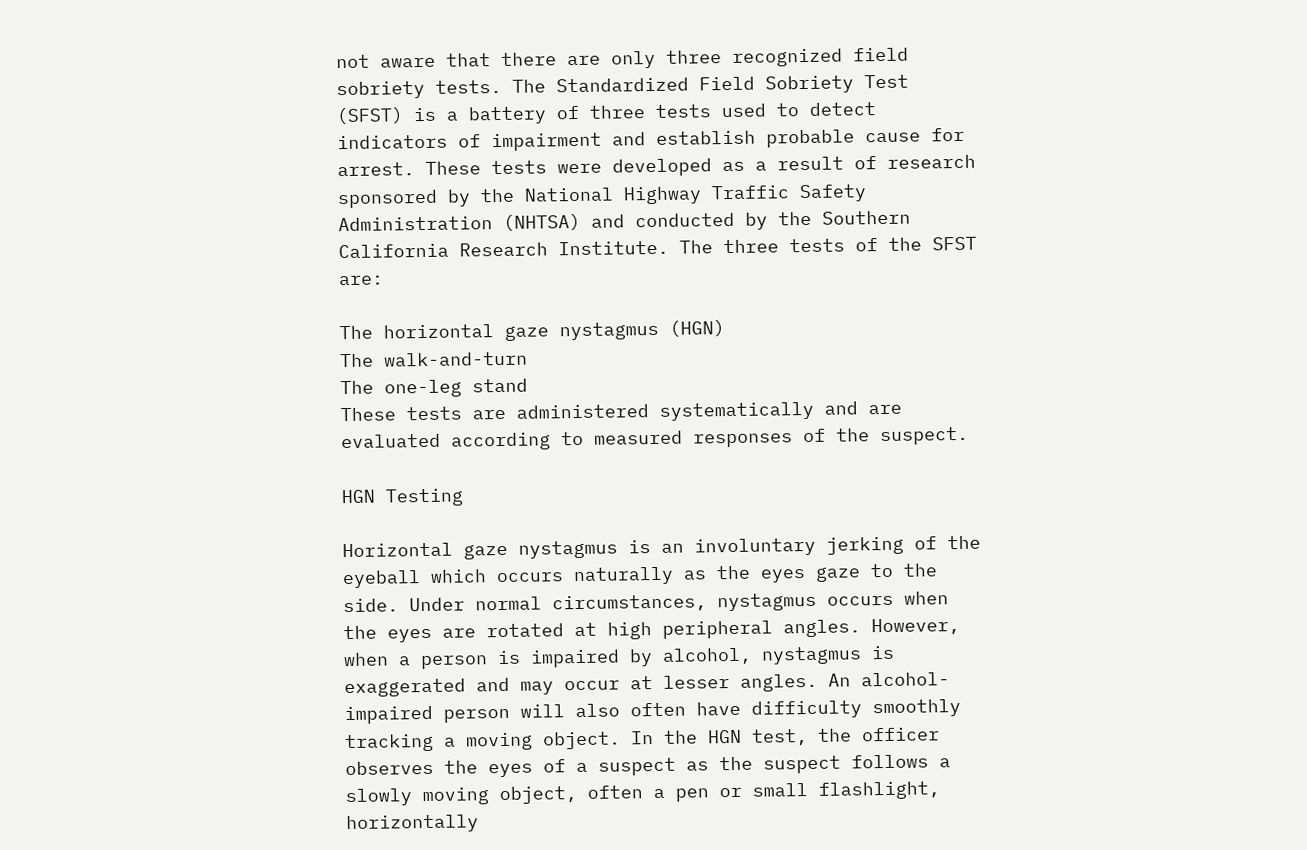not aware that there are only three recognized field sobriety tests. The Standardized Field Sobriety Test (SFST) is a battery of three tests used to detect indicators of impairment and establish probable cause for arrest. These tests were developed as a result of research sponsored by the National Highway Traffic Safety Administration (NHTSA) and conducted by the Southern California Research Institute. The three tests of the SFST are:

The horizontal gaze nystagmus (HGN)
The walk-and-turn
The one-leg stand
These tests are administered systematically and are evaluated according to measured responses of the suspect.

HGN Testing

Horizontal gaze nystagmus is an involuntary jerking of the eyeball which occurs naturally as the eyes gaze to the side. Under normal circumstances, nystagmus occurs when the eyes are rotated at high peripheral angles. However, when a person is impaired by alcohol, nystagmus is exaggerated and may occur at lesser angles. An alcohol-impaired person will also often have difficulty smoothly tracking a moving object. In the HGN test, the officer observes the eyes of a suspect as the suspect follows a slowly moving object, often a pen or small flashlight, horizontally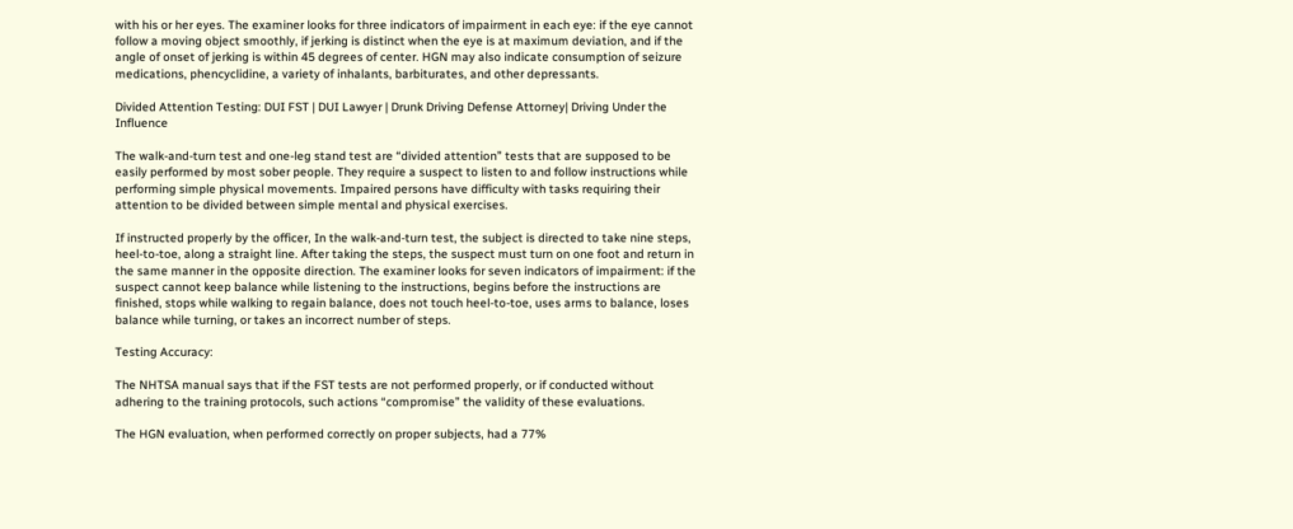with his or her eyes. The examiner looks for three indicators of impairment in each eye: if the eye cannot follow a moving object smoothly, if jerking is distinct when the eye is at maximum deviation, and if the angle of onset of jerking is within 45 degrees of center. HGN may also indicate consumption of seizure medications, phencyclidine, a variety of inhalants, barbiturates, and other depressants.

Divided Attention Testing: DUI FST | DUI Lawyer | Drunk Driving Defense Attorney| Driving Under the Influence

The walk-and-turn test and one-leg stand test are “divided attention” tests that are supposed to be easily performed by most sober people. They require a suspect to listen to and follow instructions while performing simple physical movements. Impaired persons have difficulty with tasks requiring their attention to be divided between simple mental and physical exercises.

If instructed properly by the officer, In the walk-and-turn test, the subject is directed to take nine steps, heel-to-toe, along a straight line. After taking the steps, the suspect must turn on one foot and return in the same manner in the opposite direction. The examiner looks for seven indicators of impairment: if the suspect cannot keep balance while listening to the instructions, begins before the instructions are finished, stops while walking to regain balance, does not touch heel-to-toe, uses arms to balance, loses balance while turning, or takes an incorrect number of steps.

Testing Accuracy:

The NHTSA manual says that if the FST tests are not performed properly, or if conducted without adhering to the training protocols, such actions “compromise” the validity of these evaluations.

The HGN evaluation, when performed correctly on proper subjects, had a 77%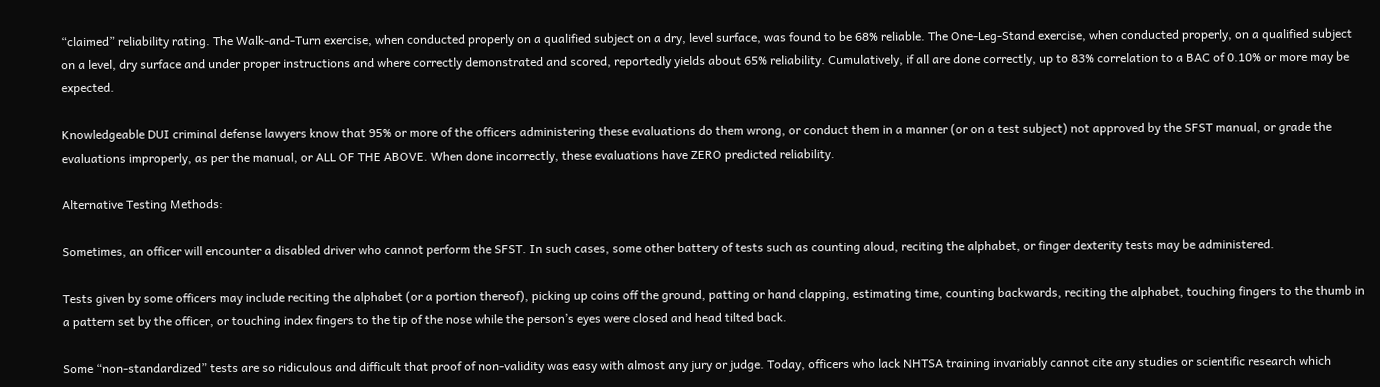“claimed” reliability rating. The Walk-and-Turn exercise, when conducted properly on a qualified subject on a dry, level surface, was found to be 68% reliable. The One-Leg-Stand exercise, when conducted properly, on a qualified subject on a level, dry surface and under proper instructions and where correctly demonstrated and scored, reportedly yields about 65% reliability. Cumulatively, if all are done correctly, up to 83% correlation to a BAC of 0.10% or more may be expected.

Knowledgeable DUI criminal defense lawyers know that 95% or more of the officers administering these evaluations do them wrong, or conduct them in a manner (or on a test subject) not approved by the SFST manual, or grade the evaluations improperly, as per the manual, or ALL OF THE ABOVE. When done incorrectly, these evaluations have ZERO predicted reliability.

Alternative Testing Methods:

Sometimes, an officer will encounter a disabled driver who cannot perform the SFST. In such cases, some other battery of tests such as counting aloud, reciting the alphabet, or finger dexterity tests may be administered.

Tests given by some officers may include reciting the alphabet (or a portion thereof), picking up coins off the ground, patting or hand clapping, estimating time, counting backwards, reciting the alphabet, touching fingers to the thumb in a pattern set by the officer, or touching index fingers to the tip of the nose while the person’s eyes were closed and head tilted back.

Some “non-standardized” tests are so ridiculous and difficult that proof of non-validity was easy with almost any jury or judge. Today, officers who lack NHTSA training invariably cannot cite any studies or scientific research which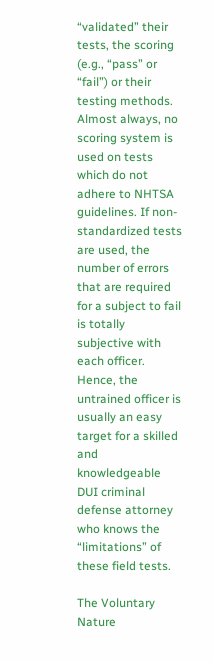“validated” their tests, the scoring (e.g., “pass” or “fail”) or their testing methods. Almost always, no scoring system is used on tests which do not adhere to NHTSA guidelines. If non-standardized tests are used, the number of errors that are required for a subject to fail is totally subjective with each officer. Hence, the untrained officer is usually an easy target for a skilled and knowledgeable DUI criminal defense attorney who knows the “limitations” of these field tests.

The Voluntary Nature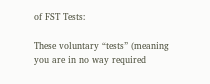of FST Tests:

These voluntary “tests” (meaning you are in no way required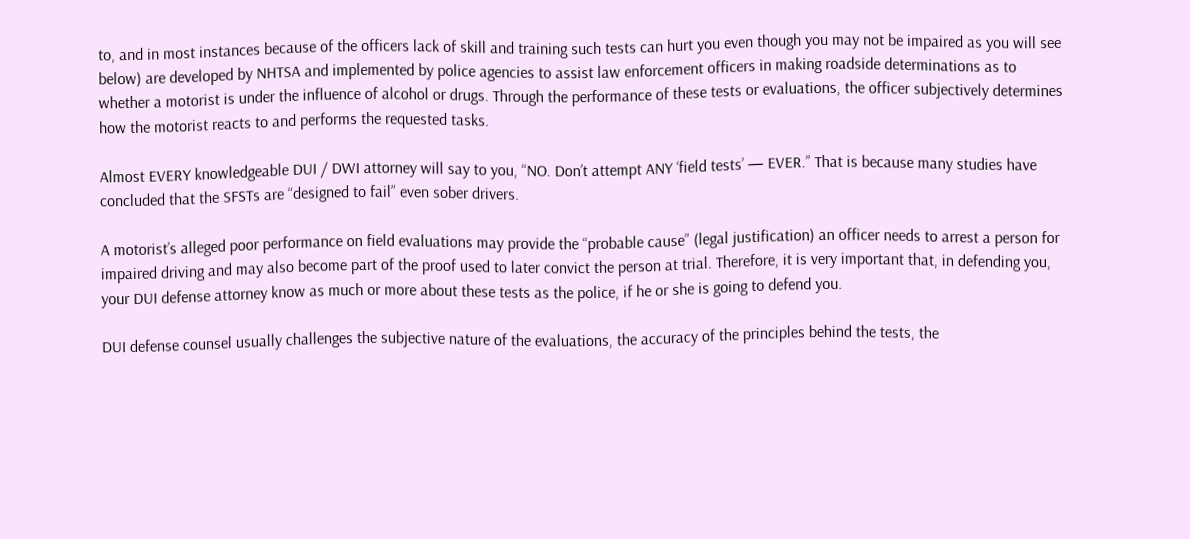to, and in most instances because of the officers lack of skill and training such tests can hurt you even though you may not be impaired as you will see below) are developed by NHTSA and implemented by police agencies to assist law enforcement officers in making roadside determinations as to whether a motorist is under the influence of alcohol or drugs. Through the performance of these tests or evaluations, the officer subjectively determines how the motorist reacts to and performs the requested tasks.

Almost EVERY knowledgeable DUI / DWI attorney will say to you, “NO. Don’t attempt ANY ‘field tests’ — EVER.” That is because many studies have concluded that the SFSTs are “designed to fail” even sober drivers.

A motorist’s alleged poor performance on field evaluations may provide the “probable cause” (legal justification) an officer needs to arrest a person for impaired driving and may also become part of the proof used to later convict the person at trial. Therefore, it is very important that, in defending you, your DUI defense attorney know as much or more about these tests as the police, if he or she is going to defend you.

DUI defense counsel usually challenges the subjective nature of the evaluations, the accuracy of the principles behind the tests, the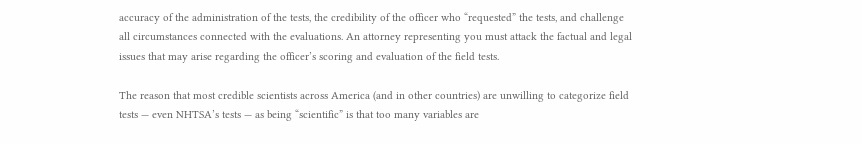accuracy of the administration of the tests, the credibility of the officer who “requested” the tests, and challenge all circumstances connected with the evaluations. An attorney representing you must attack the factual and legal issues that may arise regarding the officer’s scoring and evaluation of the field tests.

The reason that most credible scientists across America (and in other countries) are unwilling to categorize field tests — even NHTSA’s tests — as being “scientific” is that too many variables are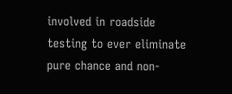involved in roadside testing to ever eliminate pure chance and non-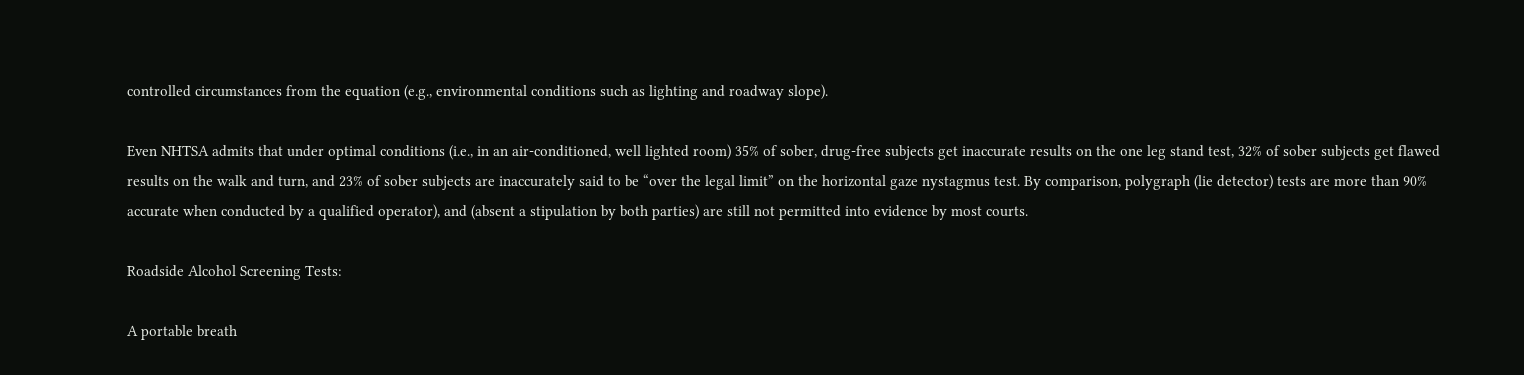controlled circumstances from the equation (e.g., environmental conditions such as lighting and roadway slope).

Even NHTSA admits that under optimal conditions (i.e., in an air-conditioned, well lighted room) 35% of sober, drug-free subjects get inaccurate results on the one leg stand test, 32% of sober subjects get flawed results on the walk and turn, and 23% of sober subjects are inaccurately said to be “over the legal limit” on the horizontal gaze nystagmus test. By comparison, polygraph (lie detector) tests are more than 90% accurate when conducted by a qualified operator), and (absent a stipulation by both parties) are still not permitted into evidence by most courts.

Roadside Alcohol Screening Tests:

A portable breath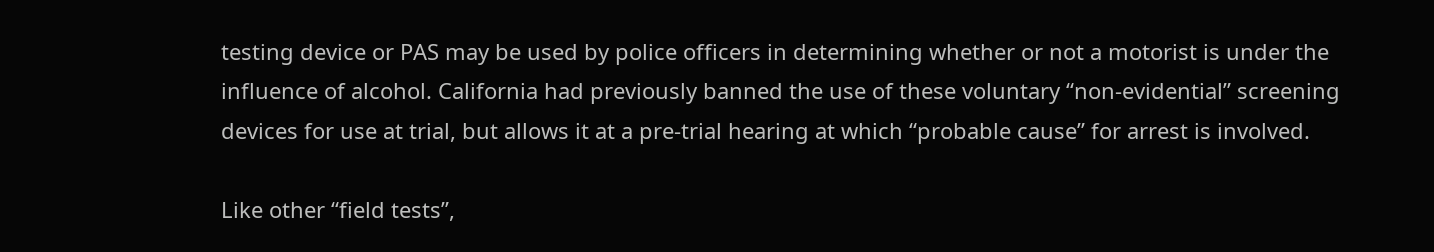testing device or PAS may be used by police officers in determining whether or not a motorist is under the influence of alcohol. California had previously banned the use of these voluntary “non-evidential” screening devices for use at trial, but allows it at a pre-trial hearing at which “probable cause” for arrest is involved.

Like other “field tests”,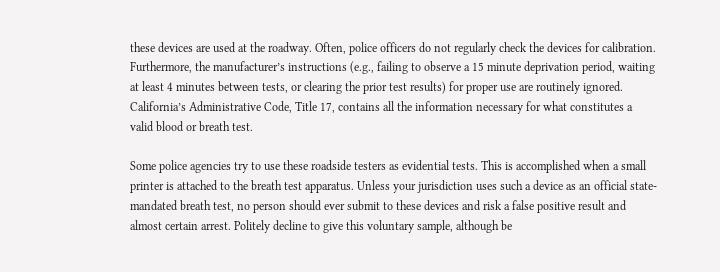these devices are used at the roadway. Often, police officers do not regularly check the devices for calibration. Furthermore, the manufacturer’s instructions (e.g., failing to observe a 15 minute deprivation period, waiting at least 4 minutes between tests, or clearing the prior test results) for proper use are routinely ignored. California’s Administrative Code, Title 17, contains all the information necessary for what constitutes a valid blood or breath test.

Some police agencies try to use these roadside testers as evidential tests. This is accomplished when a small printer is attached to the breath test apparatus. Unless your jurisdiction uses such a device as an official state-mandated breath test, no person should ever submit to these devices and risk a false positive result and almost certain arrest. Politely decline to give this voluntary sample, although be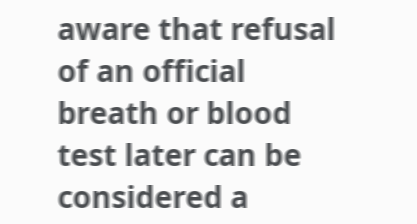aware that refusal of an official breath or blood test later can be considered a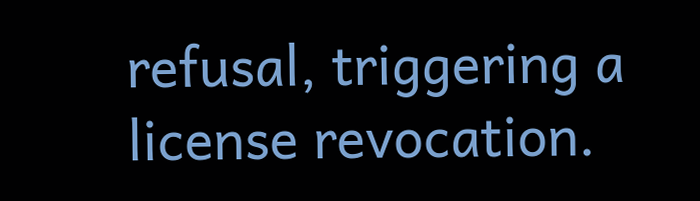refusal, triggering a license revocation.